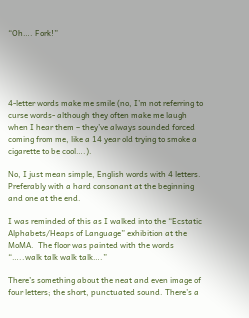“Oh…. Fork!”





4-letter words make me smile (no, I’m not referring to curse words- although they often make me laugh when I hear them – they’ve always sounded forced coming from me, like a 14 year old trying to smoke a cigarette to be cool….).

No, I just mean simple, English words with 4 letters. Preferably with a hard consonant at the beginning and one at the end.

I was reminded of this as I walked into the “Ecstatic Alphabets/Heaps of Language” exhibition at the MoMA.  The floor was painted with the words “…..walk talk walk talk….”

There’s something about the neat and even image of four letters; the short, punctuated sound. There’s a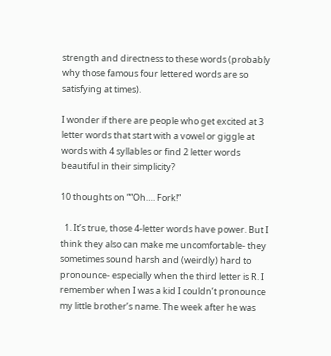strength and directness to these words (probably why those famous four lettered words are so satisfying at times).

I wonder if there are people who get excited at 3 letter words that start with a vowel or giggle at words with 4 syllables or find 2 letter words beautiful in their simplicity?

10 thoughts on ““Oh…. Fork!”

  1. It’s true, those 4-letter words have power. But I think they also can make me uncomfortable- they sometimes sound harsh and (weirdly) hard to pronounce- especially when the third letter is R. I remember when I was a kid I couldn’t pronounce my little brother’s name. The week after he was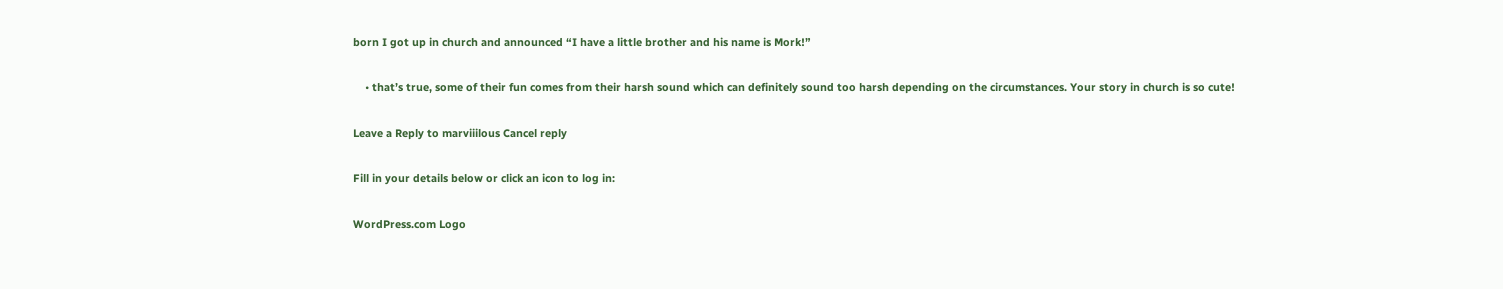born I got up in church and announced “I have a little brother and his name is Mork!”

    • that’s true, some of their fun comes from their harsh sound which can definitely sound too harsh depending on the circumstances. Your story in church is so cute!

Leave a Reply to marviiilous Cancel reply

Fill in your details below or click an icon to log in:

WordPress.com Logo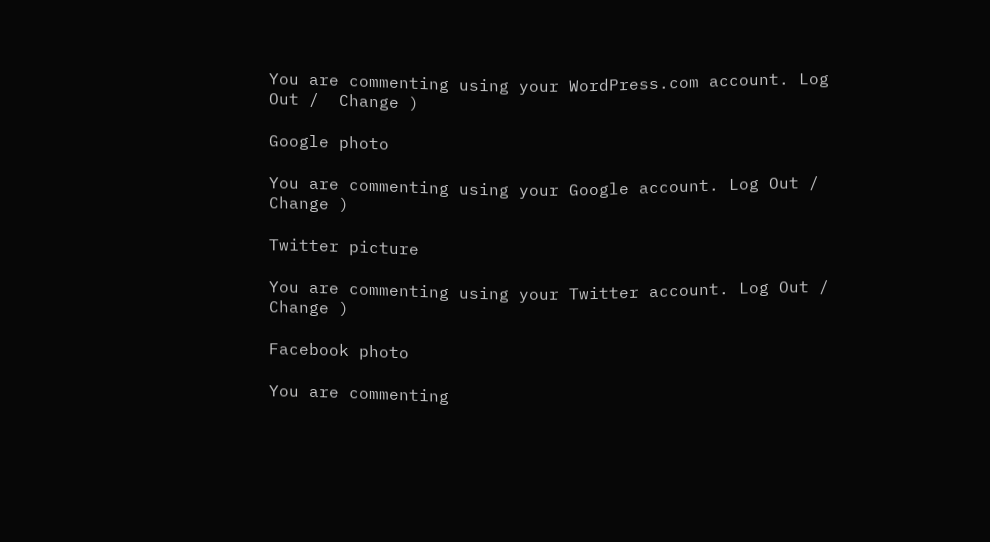You are commenting using your WordPress.com account. Log Out /  Change )

Google photo

You are commenting using your Google account. Log Out /  Change )

Twitter picture

You are commenting using your Twitter account. Log Out /  Change )

Facebook photo

You are commenting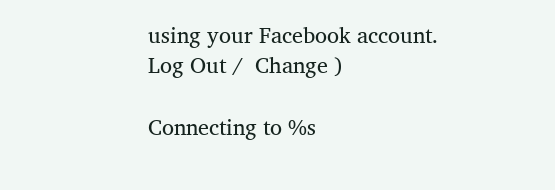using your Facebook account. Log Out /  Change )

Connecting to %s